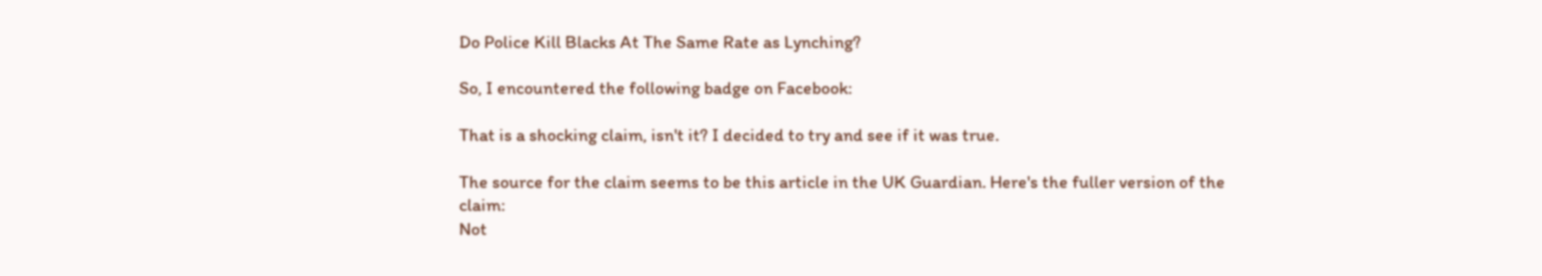Do Police Kill Blacks At The Same Rate as Lynching?

So, I encountered the following badge on Facebook:

That is a shocking claim, isn't it? I decided to try and see if it was true.

The source for the claim seems to be this article in the UK Guardian. Here's the fuller version of the claim:
Not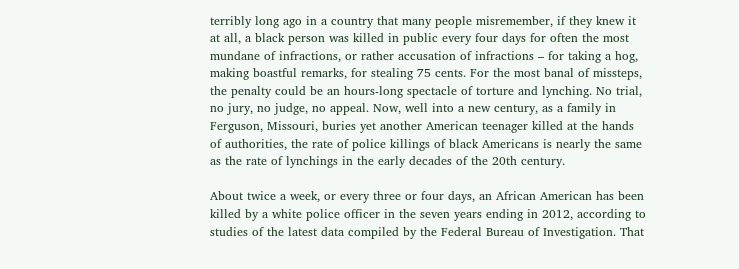terribly long ago in a country that many people misremember, if they knew it at all, a black person was killed in public every four days for often the most mundane of infractions, or rather accusation of infractions – for taking a hog, making boastful remarks, for stealing 75 cents. For the most banal of missteps, the penalty could be an hours-long spectacle of torture and lynching. No trial, no jury, no judge, no appeal. Now, well into a new century, as a family in Ferguson, Missouri, buries yet another American teenager killed at the hands of authorities, the rate of police killings of black Americans is nearly the same as the rate of lynchings in the early decades of the 20th century.

About twice a week, or every three or four days, an African American has been killed by a white police officer in the seven years ending in 2012, according to studies of the latest data compiled by the Federal Bureau of Investigation. That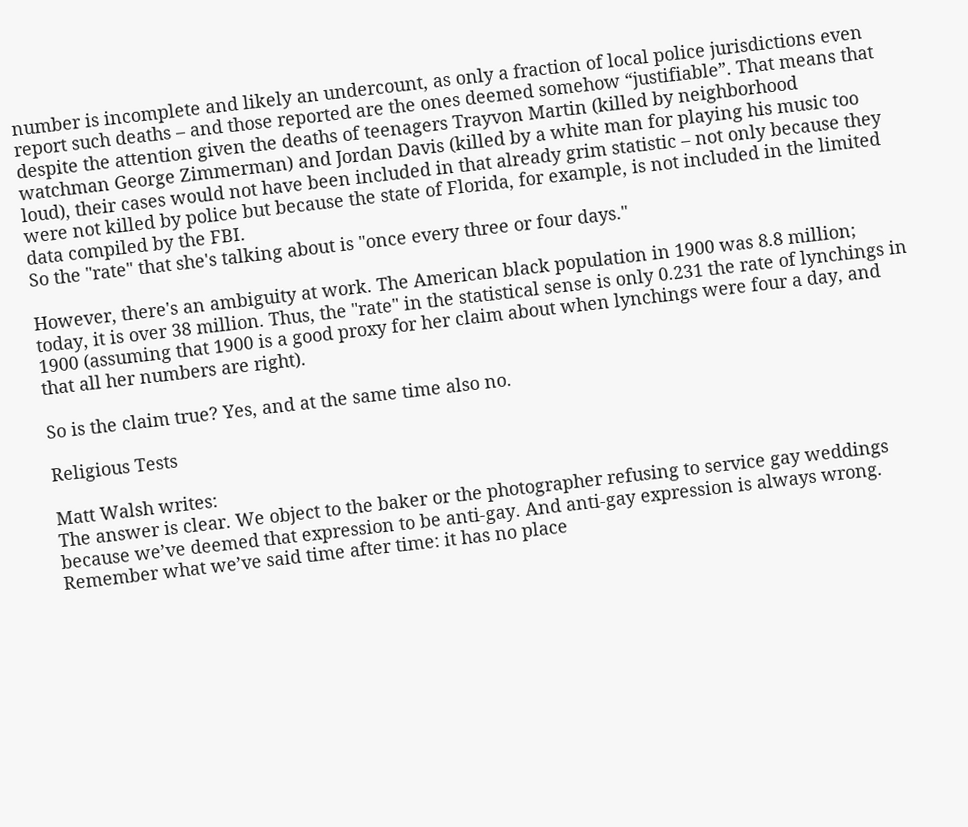number is incomplete and likely an undercount, as only a fraction of local police jurisdictions even report such deaths – and those reported are the ones deemed somehow “justifiable”. That means that despite the attention given the deaths of teenagers Trayvon Martin (killed by neighborhood watchman George Zimmerman) and Jordan Davis (killed by a white man for playing his music too loud), their cases would not have been included in that already grim statistic – not only because they were not killed by police but because the state of Florida, for example, is not included in the limited data compiled by the FBI.
So the "rate" that she's talking about is "once every three or four days."

However, there's an ambiguity at work. The American black population in 1900 was 8.8 million; today, it is over 38 million. Thus, the "rate" in the statistical sense is only 0.231 the rate of lynchings in 1900 (assuming that 1900 is a good proxy for her claim about when lynchings were four a day, and that all her numbers are right).

So is the claim true? Yes, and at the same time also no.

Religious Tests

Matt Walsh writes:
The answer is clear. We object to the baker or the photographer refusing to service gay weddings because we’ve deemed that expression to be anti-gay. And anti-gay expression is always wrong. Remember what we’ve said time after time: it has no place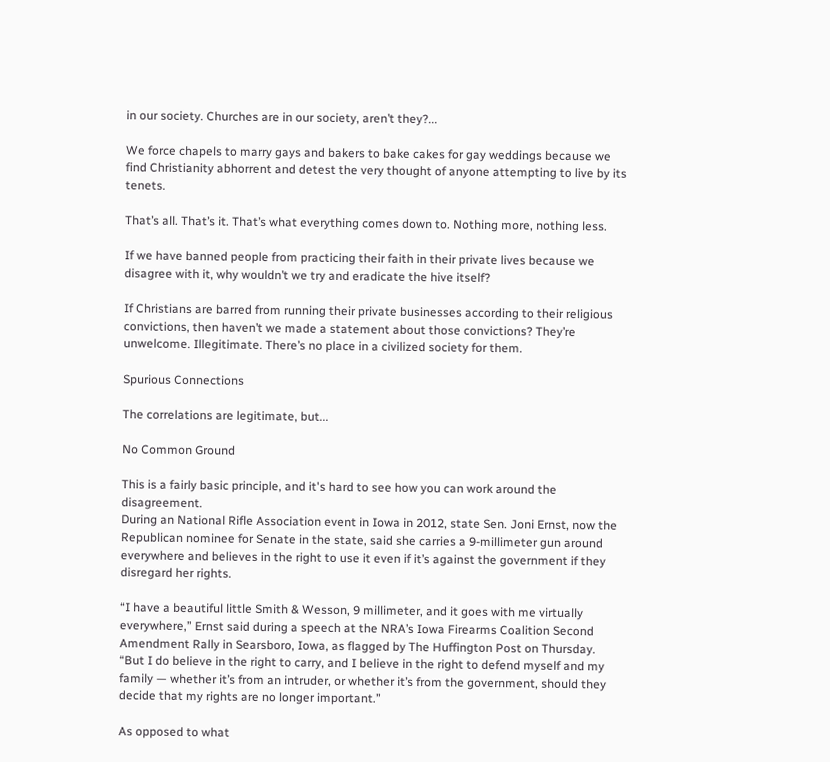in our society. Churches are in our society, aren’t they?...

We force chapels to marry gays and bakers to bake cakes for gay weddings because we find Christianity abhorrent and detest the very thought of anyone attempting to live by its tenets.

That’s all. That’s it. That’s what everything comes down to. Nothing more, nothing less.

If we have banned people from practicing their faith in their private lives because we disagree with it, why wouldn’t we try and eradicate the hive itself?

If Christians are barred from running their private businesses according to their religious convictions, then haven’t we made a statement about those convictions? They’re unwelcome. Illegitimate. There’s no place in a civilized society for them.

Spurious Connections

The correlations are legitimate, but...

No Common Ground

This is a fairly basic principle, and it's hard to see how you can work around the disagreement.
During an National Rifle Association event in Iowa in 2012, state Sen. Joni Ernst, now the Republican nominee for Senate in the state, said she carries a 9-millimeter gun around everywhere and believes in the right to use it even if it’s against the government if they disregard her rights.

“I have a beautiful little Smith & Wesson, 9 millimeter, and it goes with me virtually everywhere,” Ernst said during a speech at the NRA’s Iowa Firearms Coalition Second Amendment Rally in Searsboro, Iowa, as flagged by The Huffington Post on Thursday. “But I do believe in the right to carry, and I believe in the right to defend myself and my family — whether it’s from an intruder, or whether it’s from the government, should they decide that my rights are no longer important.”

As opposed to what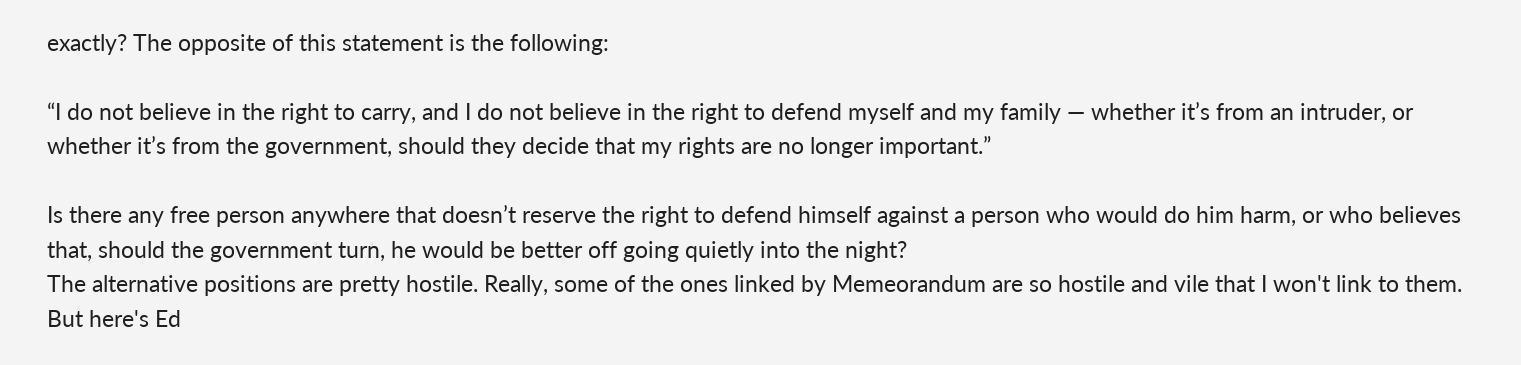exactly? The opposite of this statement is the following:

“I do not believe in the right to carry, and I do not believe in the right to defend myself and my family — whether it’s from an intruder, or whether it’s from the government, should they decide that my rights are no longer important.”

Is there any free person anywhere that doesn’t reserve the right to defend himself against a person who would do him harm, or who believes that, should the government turn, he would be better off going quietly into the night?
The alternative positions are pretty hostile. Really, some of the ones linked by Memeorandum are so hostile and vile that I won't link to them. But here's Ed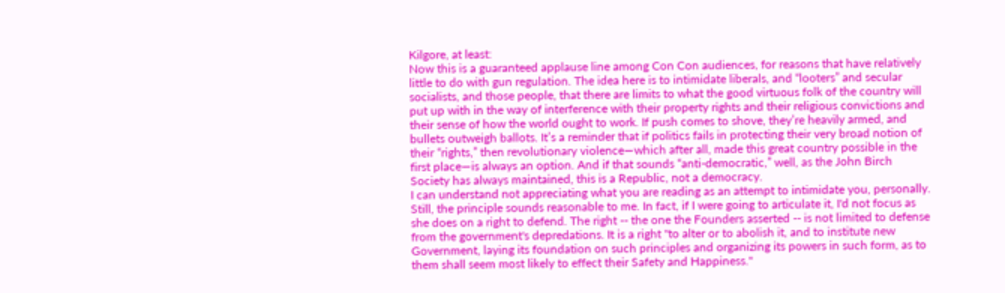Kilgore, at least:
Now this is a guaranteed applause line among Con Con audiences, for reasons that have relatively little to do with gun regulation. The idea here is to intimidate liberals, and “looters” and secular socialists, and those people, that there are limits to what the good virtuous folk of the country will put up with in the way of interference with their property rights and their religious convictions and their sense of how the world ought to work. If push comes to shove, they’re heavily armed, and bullets outweigh ballots. It’s a reminder that if politics fails in protecting their very broad notion of their “rights,” then revolutionary violence—which after all, made this great country possible in the first place—is always an option. And if that sounds “anti-democratic,” well, as the John Birch Society has always maintained, this is a Republic, not a democracy.
I can understand not appreciating what you are reading as an attempt to intimidate you, personally. Still, the principle sounds reasonable to me. In fact, if I were going to articulate it, I'd not focus as she does on a right to defend. The right -- the one the Founders asserted -- is not limited to defense from the government's depredations. It is a right "to alter or to abolish it, and to institute new Government, laying its foundation on such principles and organizing its powers in such form, as to them shall seem most likely to effect their Safety and Happiness."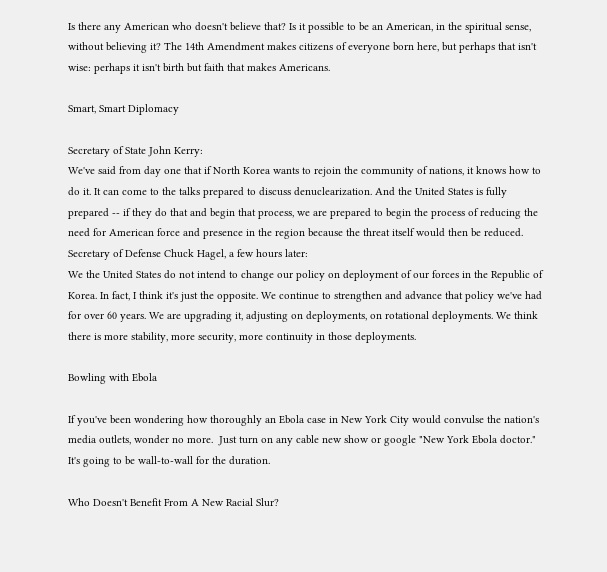Is there any American who doesn't believe that? Is it possible to be an American, in the spiritual sense, without believing it? The 14th Amendment makes citizens of everyone born here, but perhaps that isn't wise: perhaps it isn't birth but faith that makes Americans.

Smart, Smart Diplomacy

Secretary of State John Kerry:
We've said from day one that if North Korea wants to rejoin the community of nations, it knows how to do it. It can come to the talks prepared to discuss denuclearization. And the United States is fully prepared -- if they do that and begin that process, we are prepared to begin the process of reducing the need for American force and presence in the region because the threat itself would then be reduced.
Secretary of Defense Chuck Hagel, a few hours later:
We the United States do not intend to change our policy on deployment of our forces in the Republic of Korea. In fact, I think it's just the opposite. We continue to strengthen and advance that policy we've had for over 60 years. We are upgrading it, adjusting on deployments, on rotational deployments. We think there is more stability, more security, more continuity in those deployments.

Bowling with Ebola

If you've been wondering how thoroughly an Ebola case in New York City would convulse the nation's media outlets, wonder no more.  Just turn on any cable new show or google "New York Ebola doctor."  It's going to be wall-to-wall for the duration.

Who Doesn't Benefit From A New Racial Slur?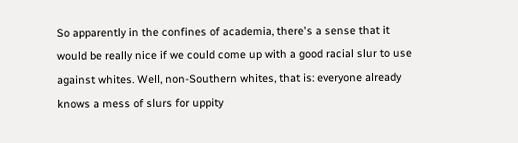So apparently in the confines of academia, there's a sense that it would be really nice if we could come up with a good racial slur to use against whites. Well, non-Southern whites, that is: everyone already knows a mess of slurs for uppity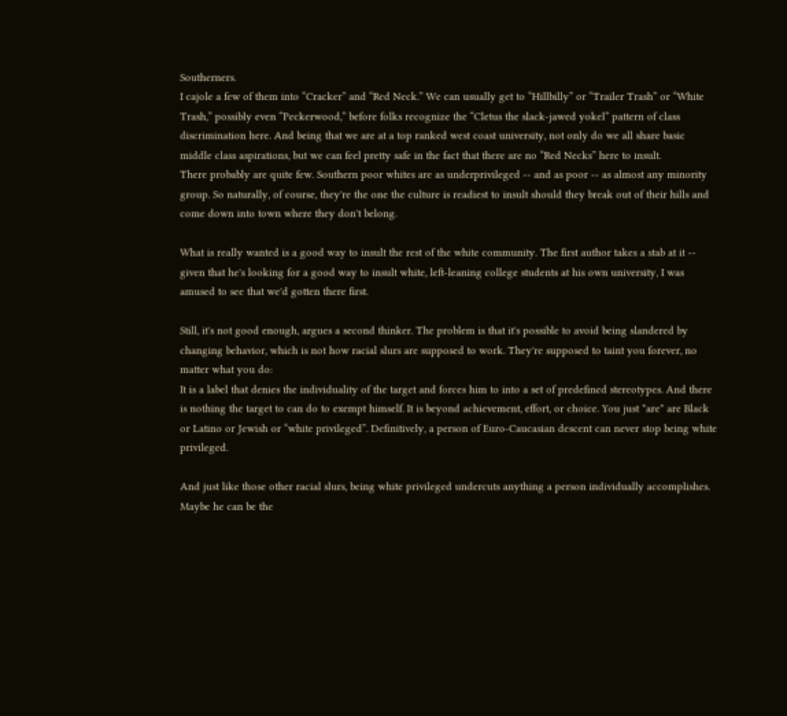Southerners.
I cajole a few of them into “Cracker” and “Red Neck.” We can usually get to “Hillbilly” or “Trailer Trash” or “White Trash,” possibly even “Peckerwood,” before folks recognize the “Cletus the slack-jawed yokel” pattern of class discrimination here. And being that we are at a top ranked west coast university, not only do we all share basic middle class aspirations, but we can feel pretty safe in the fact that there are no “Red Necks” here to insult.
There probably are quite few. Southern poor whites are as underprivileged -- and as poor -- as almost any minority group. So naturally, of course, they're the one the culture is readiest to insult should they break out of their hills and come down into town where they don't belong.

What is really wanted is a good way to insult the rest of the white community. The first author takes a stab at it -- given that he's looking for a good way to insult white, left-leaning college students at his own university, I was amused to see that we'd gotten there first.

Still, it's not good enough, argues a second thinker. The problem is that it's possible to avoid being slandered by changing behavior, which is not how racial slurs are supposed to work. They're supposed to taint you forever, no matter what you do:
It is a label that denies the individuality of the target and forces him to into a set of predefined stereotypes. And there is nothing the target to can do to exempt himself. It is beyond achievement, effort, or choice. You just *are* are Black or Latino or Jewish or “white privileged”. Definitively, a person of Euro-Caucasian descent can never stop being white privileged.

And just like those other racial slurs, being white privileged undercuts anything a person individually accomplishes. Maybe he can be the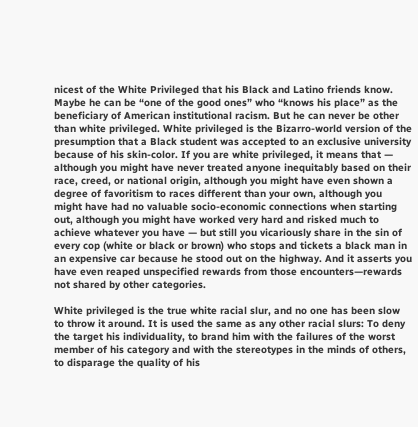nicest of the White Privileged that his Black and Latino friends know. Maybe he can be “one of the good ones” who “knows his place” as the beneficiary of American institutional racism. But he can never be other than white privileged. White privileged is the Bizarro-world version of the presumption that a Black student was accepted to an exclusive university because of his skin-color. If you are white privileged, it means that — although you might have never treated anyone inequitably based on their race, creed, or national origin, although you might have even shown a degree of favoritism to races different than your own, although you might have had no valuable socio-economic connections when starting out, although you might have worked very hard and risked much to achieve whatever you have — but still you vicariously share in the sin of every cop (white or black or brown) who stops and tickets a black man in an expensive car because he stood out on the highway. And it asserts you have even reaped unspecified rewards from those encounters—rewards not shared by other categories.

White privileged is the true white racial slur, and no one has been slow to throw it around. It is used the same as any other racial slurs: To deny the target his individuality, to brand him with the failures of the worst member of his category and with the stereotypes in the minds of others, to disparage the quality of his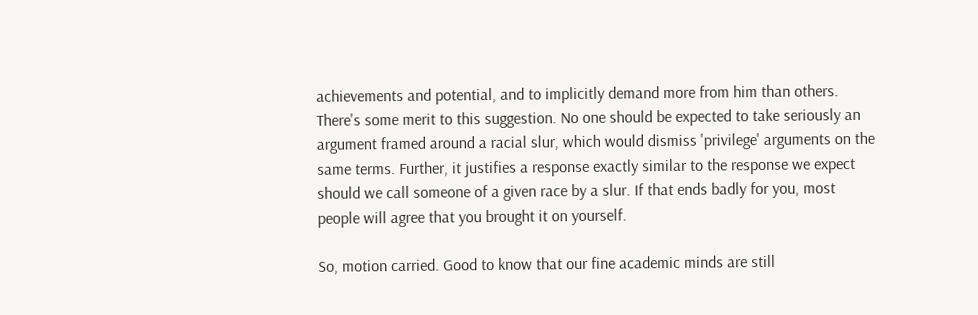achievements and potential, and to implicitly demand more from him than others.
There's some merit to this suggestion. No one should be expected to take seriously an argument framed around a racial slur, which would dismiss 'privilege' arguments on the same terms. Further, it justifies a response exactly similar to the response we expect should we call someone of a given race by a slur. If that ends badly for you, most people will agree that you brought it on yourself.

So, motion carried. Good to know that our fine academic minds are still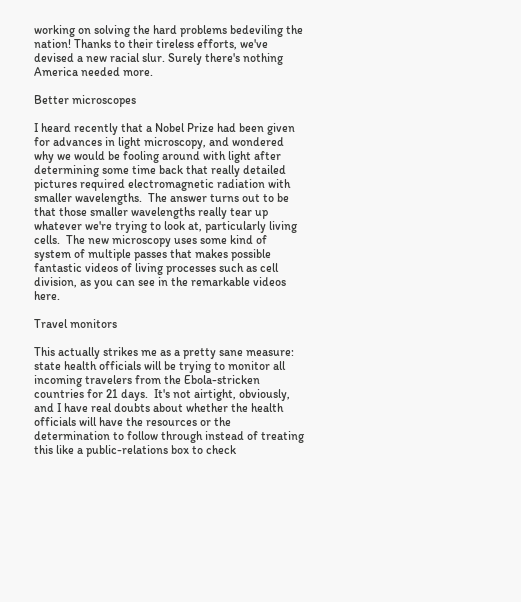working on solving the hard problems bedeviling the nation! Thanks to their tireless efforts, we've devised a new racial slur. Surely there's nothing America needed more.

Better microscopes

I heard recently that a Nobel Prize had been given for advances in light microscopy, and wondered why we would be fooling around with light after determining some time back that really detailed pictures required electromagnetic radiation with smaller wavelengths.  The answer turns out to be that those smaller wavelengths really tear up whatever we're trying to look at, particularly living cells.  The new microscopy uses some kind of system of multiple passes that makes possible fantastic videos of living processes such as cell division, as you can see in the remarkable videos here.

Travel monitors

This actually strikes me as a pretty sane measure:  state health officials will be trying to monitor all incoming travelers from the Ebola-stricken countries for 21 days.  It's not airtight, obviously, and I have real doubts about whether the health officials will have the resources or the determination to follow through instead of treating this like a public-relations box to check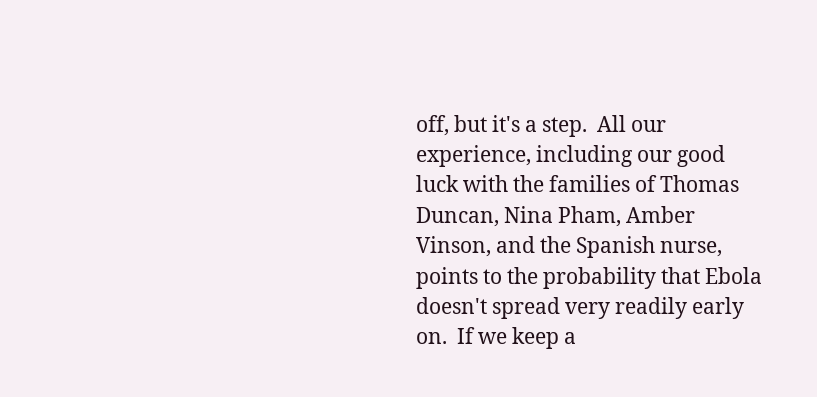off, but it's a step.  All our experience, including our good luck with the families of Thomas Duncan, Nina Pham, Amber Vinson, and the Spanish nurse, points to the probability that Ebola doesn't spread very readily early on.  If we keep a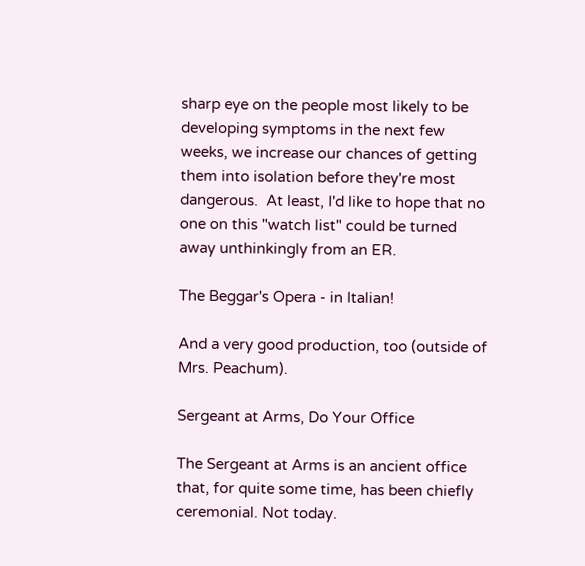sharp eye on the people most likely to be developing symptoms in the next few weeks, we increase our chances of getting them into isolation before they're most dangerous.  At least, I'd like to hope that no one on this "watch list" could be turned away unthinkingly from an ER.

The Beggar's Opera - in Italian!

And a very good production, too (outside of Mrs. Peachum).

Sergeant at Arms, Do Your Office

The Sergeant at Arms is an ancient office that, for quite some time, has been chiefly ceremonial. Not today.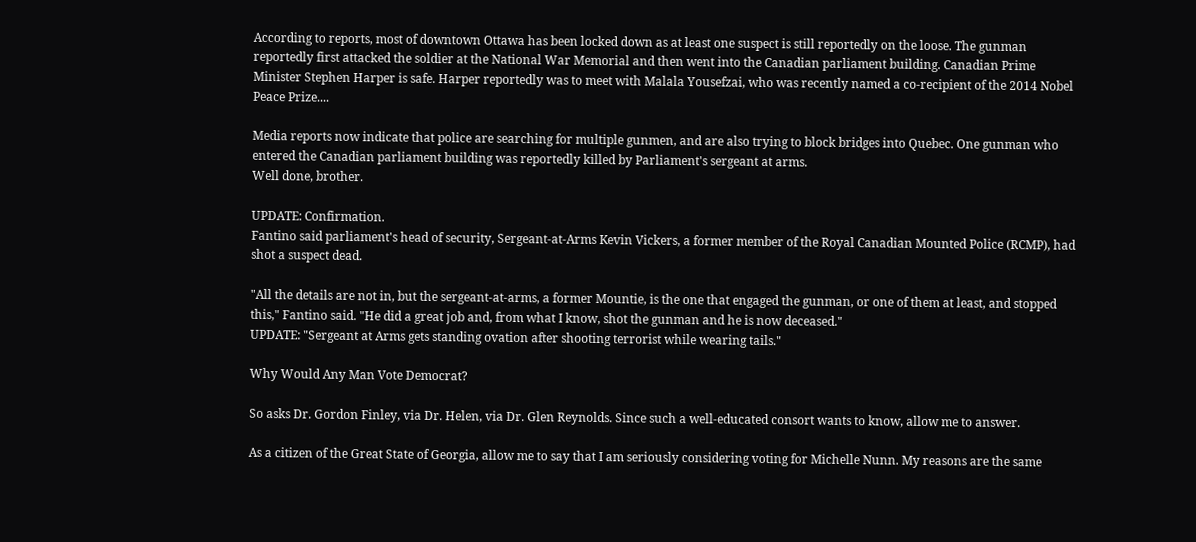According to reports, most of downtown Ottawa has been locked down as at least one suspect is still reportedly on the loose. The gunman reportedly first attacked the soldier at the National War Memorial and then went into the Canadian parliament building. Canadian Prime Minister Stephen Harper is safe. Harper reportedly was to meet with Malala Yousefzai, who was recently named a co-recipient of the 2014 Nobel Peace Prize....

Media reports now indicate that police are searching for multiple gunmen, and are also trying to block bridges into Quebec. One gunman who entered the Canadian parliament building was reportedly killed by Parliament's sergeant at arms.
Well done, brother.

UPDATE: Confirmation.
Fantino said parliament's head of security, Sergeant-at-Arms Kevin Vickers, a former member of the Royal Canadian Mounted Police (RCMP), had shot a suspect dead.

"All the details are not in, but the sergeant-at-arms, a former Mountie, is the one that engaged the gunman, or one of them at least, and stopped this," Fantino said. "He did a great job and, from what I know, shot the gunman and he is now deceased."
UPDATE: "Sergeant at Arms gets standing ovation after shooting terrorist while wearing tails."

Why Would Any Man Vote Democrat?

So asks Dr. Gordon Finley, via Dr. Helen, via Dr. Glen Reynolds. Since such a well-educated consort wants to know, allow me to answer.

As a citizen of the Great State of Georgia, allow me to say that I am seriously considering voting for Michelle Nunn. My reasons are the same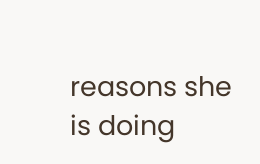reasons she is doing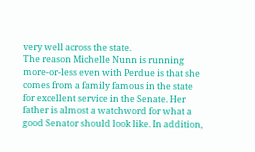very well across the state.
The reason Michelle Nunn is running more-or-less even with Perdue is that she comes from a family famous in the state for excellent service in the Senate. Her father is almost a watchword for what a good Senator should look like. In addition,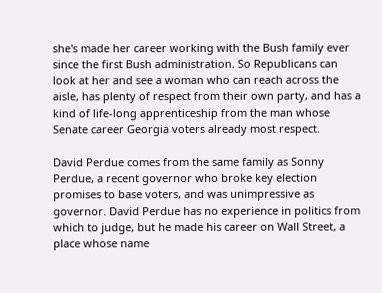she's made her career working with the Bush family ever since the first Bush administration. So Republicans can look at her and see a woman who can reach across the aisle, has plenty of respect from their own party, and has a kind of life-long apprenticeship from the man whose Senate career Georgia voters already most respect.

David Perdue comes from the same family as Sonny Perdue, a recent governor who broke key election promises to base voters, and was unimpressive as governor. David Perdue has no experience in politics from which to judge, but he made his career on Wall Street, a place whose name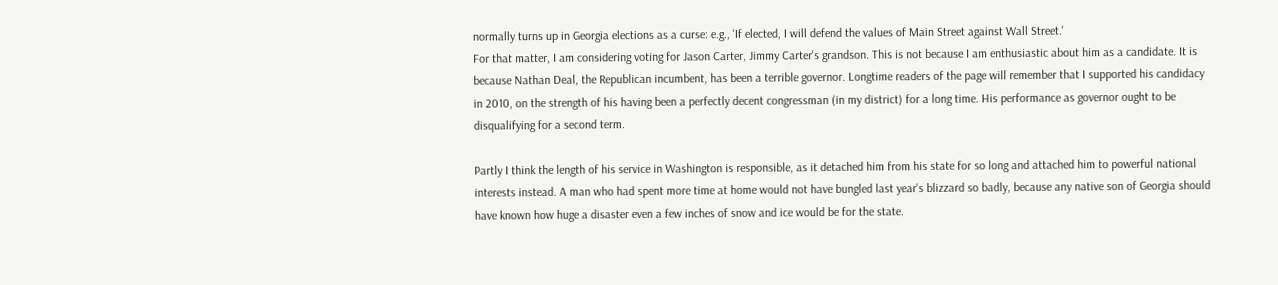normally turns up in Georgia elections as a curse: e.g., 'If elected, I will defend the values of Main Street against Wall Street.'
For that matter, I am considering voting for Jason Carter, Jimmy Carter's grandson. This is not because I am enthusiastic about him as a candidate. It is because Nathan Deal, the Republican incumbent, has been a terrible governor. Longtime readers of the page will remember that I supported his candidacy in 2010, on the strength of his having been a perfectly decent congressman (in my district) for a long time. His performance as governor ought to be disqualifying for a second term.

Partly I think the length of his service in Washington is responsible, as it detached him from his state for so long and attached him to powerful national interests instead. A man who had spent more time at home would not have bungled last year's blizzard so badly, because any native son of Georgia should have known how huge a disaster even a few inches of snow and ice would be for the state.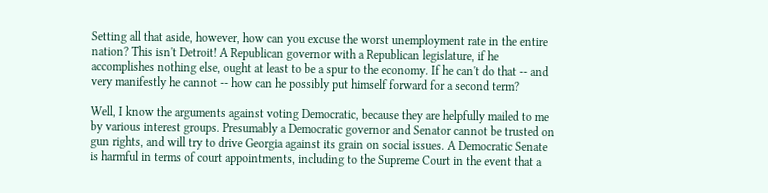Setting all that aside, however, how can you excuse the worst unemployment rate in the entire nation? This isn't Detroit! A Republican governor with a Republican legislature, if he accomplishes nothing else, ought at least to be a spur to the economy. If he can't do that -- and very manifestly he cannot -- how can he possibly put himself forward for a second term?

Well, I know the arguments against voting Democratic, because they are helpfully mailed to me by various interest groups. Presumably a Democratic governor and Senator cannot be trusted on gun rights, and will try to drive Georgia against its grain on social issues. A Democratic Senate is harmful in terms of court appointments, including to the Supreme Court in the event that a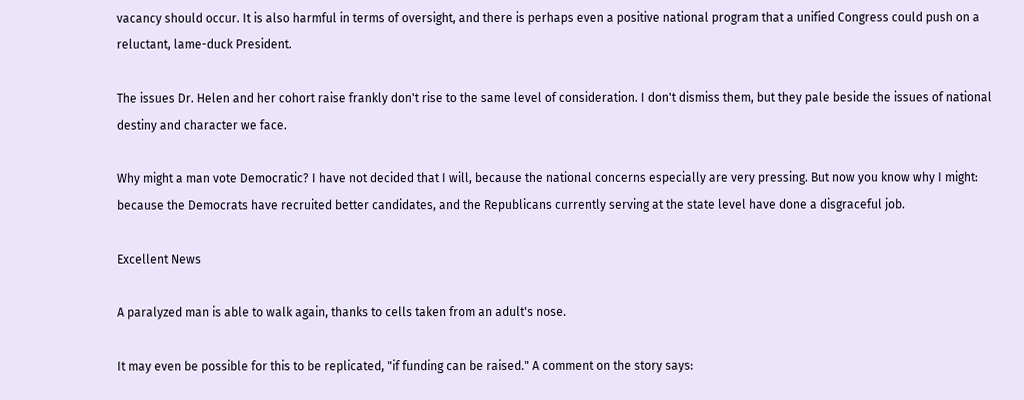vacancy should occur. It is also harmful in terms of oversight, and there is perhaps even a positive national program that a unified Congress could push on a reluctant, lame-duck President.

The issues Dr. Helen and her cohort raise frankly don't rise to the same level of consideration. I don't dismiss them, but they pale beside the issues of national destiny and character we face.

Why might a man vote Democratic? I have not decided that I will, because the national concerns especially are very pressing. But now you know why I might: because the Democrats have recruited better candidates, and the Republicans currently serving at the state level have done a disgraceful job.

Excellent News

A paralyzed man is able to walk again, thanks to cells taken from an adult's nose.

It may even be possible for this to be replicated, "if funding can be raised." A comment on the story says: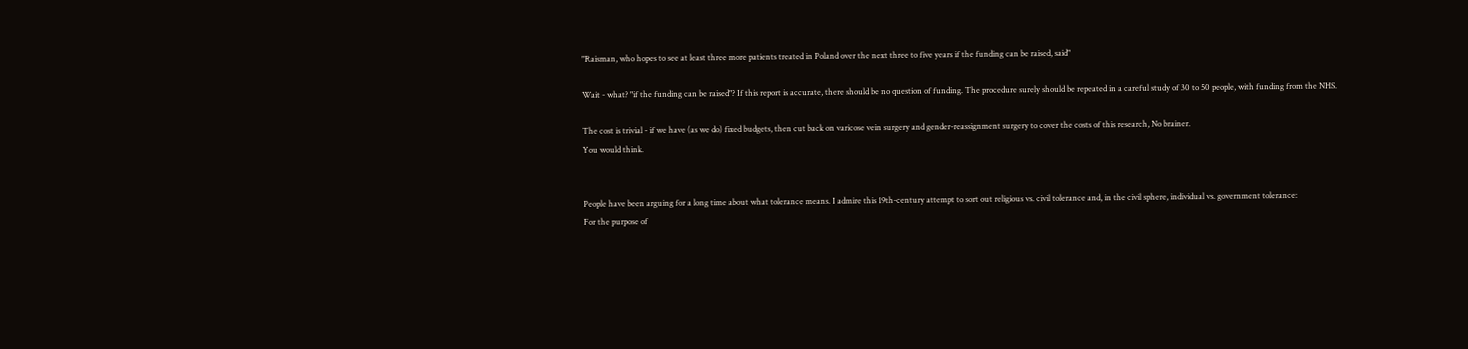"Raisman, who hopes to see at least three more patients treated in Poland over the next three to five years if the funding can be raised, said"

Wait - what? "if the funding can be raised"? If this report is accurate, there should be no question of funding. The procedure surely should be repeated in a careful study of 30 to 50 people, with funding from the NHS.

The cost is trivial - if we have (as we do) fixed budgets, then cut back on varicose vein surgery and gender-reassignment surgery to cover the costs of this research, No brainer.
You would think.


People have been arguing for a long time about what tolerance means. I admire this 19th-century attempt to sort out religious vs. civil tolerance and, in the civil sphere, individual vs. government tolerance:
For the purpose of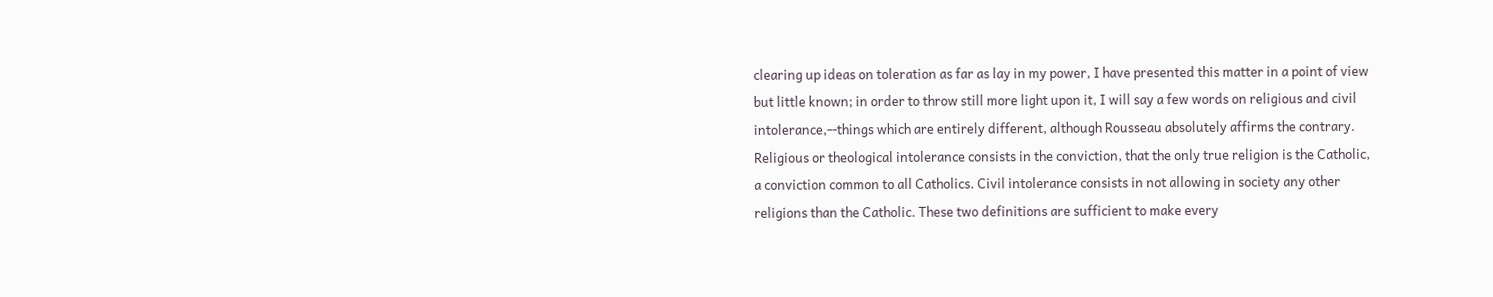clearing up ideas on toleration as far as lay in my power, I have presented this matter in a point of view but little known; in order to throw still more light upon it, I will say a few words on religious and civil intolerance,--things which are entirely different, although Rousseau absolutely affirms the contrary. Religious or theological intolerance consists in the conviction, that the only true religion is the Catholic, a conviction common to all Catholics. Civil intolerance consists in not allowing in society any other religions than the Catholic. These two definitions are sufficient to make every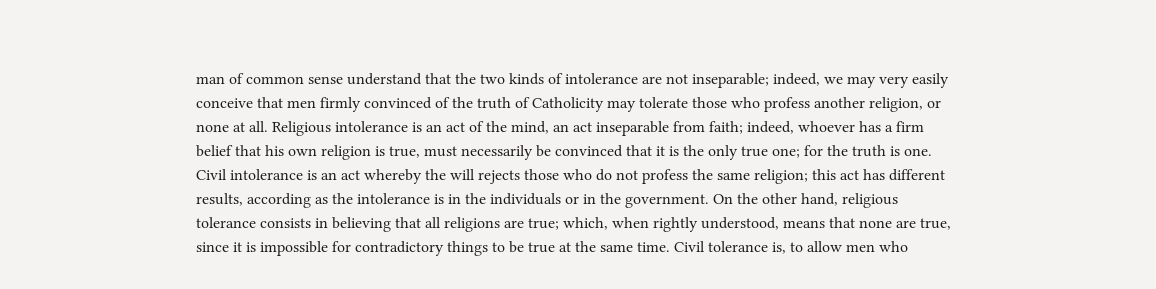man of common sense understand that the two kinds of intolerance are not inseparable; indeed, we may very easily conceive that men firmly convinced of the truth of Catholicity may tolerate those who profess another religion, or none at all. Religious intolerance is an act of the mind, an act inseparable from faith; indeed, whoever has a firm belief that his own religion is true, must necessarily be convinced that it is the only true one; for the truth is one. Civil intolerance is an act whereby the will rejects those who do not profess the same religion; this act has different results, according as the intolerance is in the individuals or in the government. On the other hand, religious tolerance consists in believing that all religions are true; which, when rightly understood, means that none are true, since it is impossible for contradictory things to be true at the same time. Civil tolerance is, to allow men who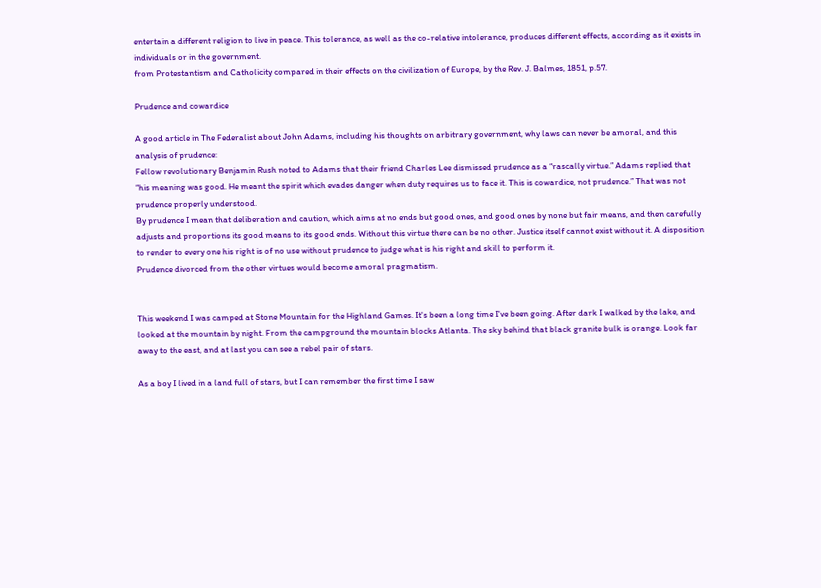entertain a different religion to live in peace. This tolerance, as well as the co-relative intolerance, produces different effects, according as it exists in individuals or in the government.
from Protestantism and Catholicity compared in their effects on the civilization of Europe, by the Rev. J. Balmes, 1851, p.57.

Prudence and cowardice

A good article in The Federalist about John Adams, including his thoughts on arbitrary government, why laws can never be amoral, and this analysis of prudence:
Fellow revolutionary Benjamin Rush noted to Adams that their friend Charles Lee dismissed prudence as a “rascally virtue.” Adams replied that “his meaning was good. He meant the spirit which evades danger when duty requires us to face it. This is cowardice, not prudence.” That was not prudence properly understood.
By prudence I mean that deliberation and caution, which aims at no ends but good ones, and good ones by none but fair means, and then carefully adjusts and proportions its good means to its good ends. Without this virtue there can be no other. Justice itself cannot exist without it. A disposition to render to every one his right is of no use without prudence to judge what is his right and skill to perform it.
Prudence divorced from the other virtues would become amoral pragmatism.


This weekend I was camped at Stone Mountain for the Highland Games. It's been a long time I've been going. After dark I walked by the lake, and looked at the mountain by night. From the campground the mountain blocks Atlanta. The sky behind that black granite bulk is orange. Look far away to the east, and at last you can see a rebel pair of stars.

As a boy I lived in a land full of stars, but I can remember the first time I saw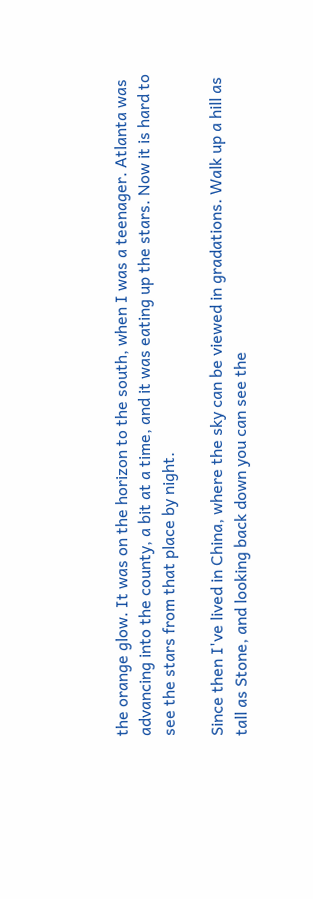the orange glow. It was on the horizon to the south, when I was a teenager. Atlanta was advancing into the county, a bit at a time, and it was eating up the stars. Now it is hard to see the stars from that place by night.

Since then I've lived in China, where the sky can be viewed in gradations. Walk up a hill as tall as Stone, and looking back down you can see the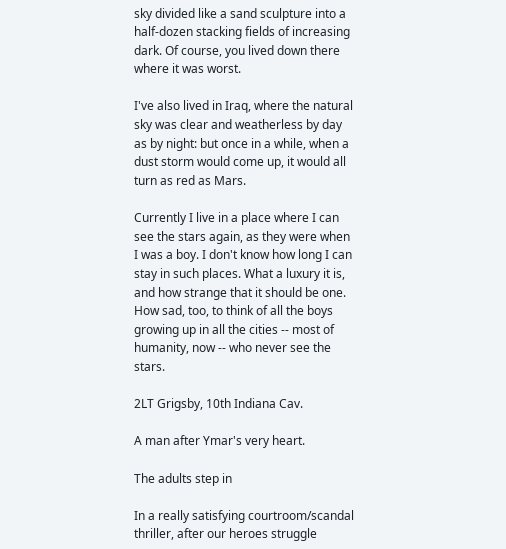sky divided like a sand sculpture into a half-dozen stacking fields of increasing dark. Of course, you lived down there where it was worst.

I've also lived in Iraq, where the natural sky was clear and weatherless by day as by night: but once in a while, when a dust storm would come up, it would all turn as red as Mars.

Currently I live in a place where I can see the stars again, as they were when I was a boy. I don't know how long I can stay in such places. What a luxury it is, and how strange that it should be one. How sad, too, to think of all the boys growing up in all the cities -- most of humanity, now -- who never see the stars.

2LT Grigsby, 10th Indiana Cav.

A man after Ymar's very heart.

The adults step in

In a really satisfying courtroom/scandal thriller, after our heroes struggle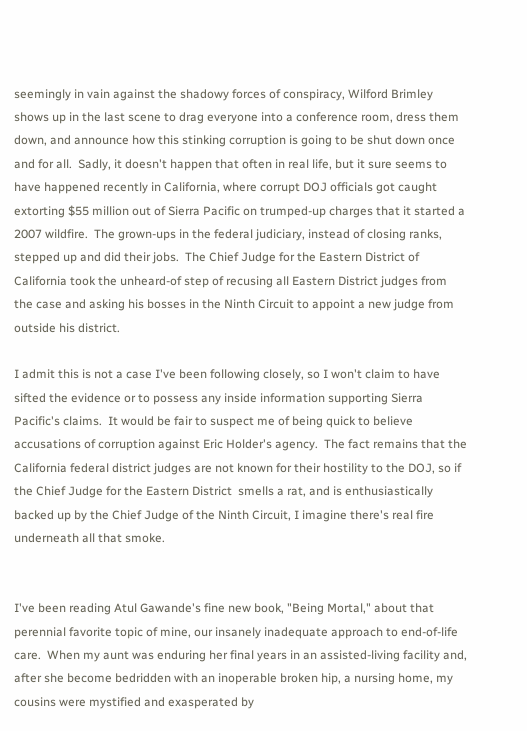seemingly in vain against the shadowy forces of conspiracy, Wilford Brimley shows up in the last scene to drag everyone into a conference room, dress them down, and announce how this stinking corruption is going to be shut down once and for all.  Sadly, it doesn't happen that often in real life, but it sure seems to have happened recently in California, where corrupt DOJ officials got caught extorting $55 million out of Sierra Pacific on trumped-up charges that it started a 2007 wildfire.  The grown-ups in the federal judiciary, instead of closing ranks, stepped up and did their jobs.  The Chief Judge for the Eastern District of California took the unheard-of step of recusing all Eastern District judges from the case and asking his bosses in the Ninth Circuit to appoint a new judge from outside his district.

I admit this is not a case I've been following closely, so I won't claim to have sifted the evidence or to possess any inside information supporting Sierra Pacific's claims.  It would be fair to suspect me of being quick to believe accusations of corruption against Eric Holder's agency.  The fact remains that the California federal district judges are not known for their hostility to the DOJ, so if the Chief Judge for the Eastern District  smells a rat, and is enthusiastically backed up by the Chief Judge of the Ninth Circuit, I imagine there's real fire underneath all that smoke.


I've been reading Atul Gawande's fine new book, "Being Mortal," about that perennial favorite topic of mine, our insanely inadequate approach to end-of-life care.  When my aunt was enduring her final years in an assisted-living facility and, after she become bedridden with an inoperable broken hip, a nursing home, my cousins were mystified and exasperated by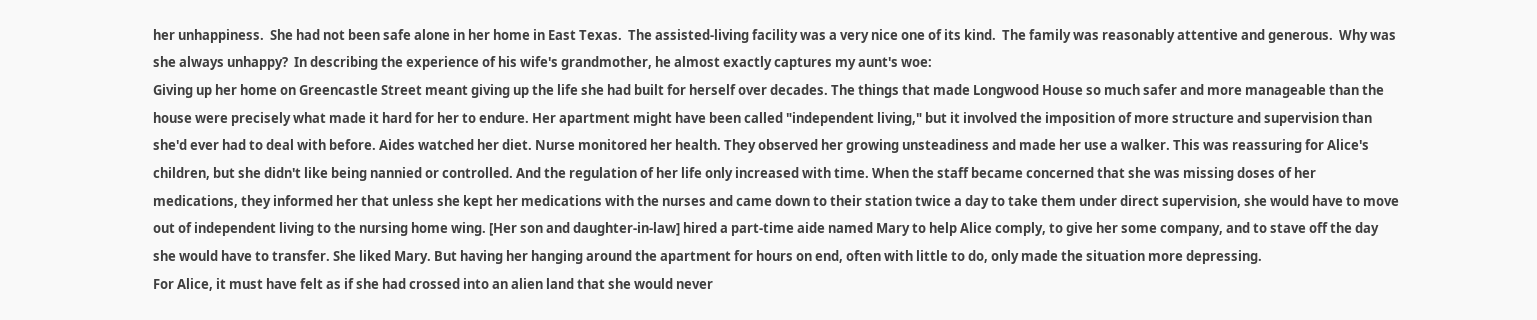her unhappiness.  She had not been safe alone in her home in East Texas.  The assisted-living facility was a very nice one of its kind.  The family was reasonably attentive and generous.  Why was she always unhappy?  In describing the experience of his wife's grandmother, he almost exactly captures my aunt's woe:
Giving up her home on Greencastle Street meant giving up the life she had built for herself over decades. The things that made Longwood House so much safer and more manageable than the house were precisely what made it hard for her to endure. Her apartment might have been called "independent living," but it involved the imposition of more structure and supervision than she'd ever had to deal with before. Aides watched her diet. Nurse monitored her health. They observed her growing unsteadiness and made her use a walker. This was reassuring for Alice's children, but she didn't like being nannied or controlled. And the regulation of her life only increased with time. When the staff became concerned that she was missing doses of her medications, they informed her that unless she kept her medications with the nurses and came down to their station twice a day to take them under direct supervision, she would have to move out of independent living to the nursing home wing. [Her son and daughter-in-law] hired a part-time aide named Mary to help Alice comply, to give her some company, and to stave off the day she would have to transfer. She liked Mary. But having her hanging around the apartment for hours on end, often with little to do, only made the situation more depressing.
For Alice, it must have felt as if she had crossed into an alien land that she would never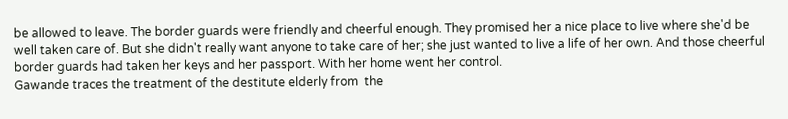be allowed to leave. The border guards were friendly and cheerful enough. They promised her a nice place to live where she'd be well taken care of. But she didn't really want anyone to take care of her; she just wanted to live a life of her own. And those cheerful border guards had taken her keys and her passport. With her home went her control.
Gawande traces the treatment of the destitute elderly from  the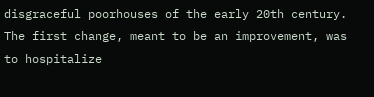disgraceful poorhouses of the early 20th century.  The first change, meant to be an improvement, was to hospitalize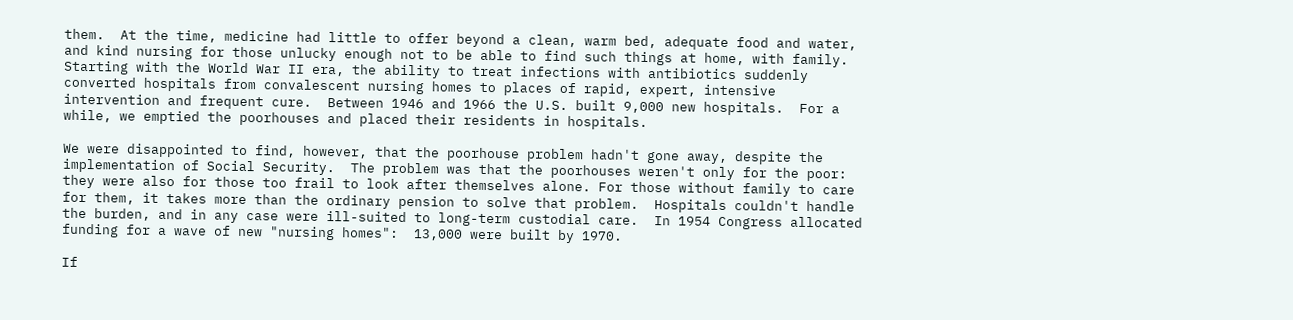them.  At the time, medicine had little to offer beyond a clean, warm bed, adequate food and water, and kind nursing for those unlucky enough not to be able to find such things at home, with family.  Starting with the World War II era, the ability to treat infections with antibiotics suddenly converted hospitals from convalescent nursing homes to places of rapid, expert, intensive intervention and frequent cure.  Between 1946 and 1966 the U.S. built 9,000 new hospitals.  For a while, we emptied the poorhouses and placed their residents in hospitals.

We were disappointed to find, however, that the poorhouse problem hadn't gone away, despite the implementation of Social Security.  The problem was that the poorhouses weren't only for the poor:  they were also for those too frail to look after themselves alone. For those without family to care for them, it takes more than the ordinary pension to solve that problem.  Hospitals couldn't handle the burden, and in any case were ill-suited to long-term custodial care.  In 1954 Congress allocated funding for a wave of new "nursing homes":  13,000 were built by 1970.

If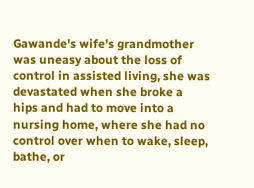Gawande's wife's grandmother was uneasy about the loss of control in assisted living, she was devastated when she broke a hips and had to move into a nursing home, where she had no control over when to wake, sleep, bathe, or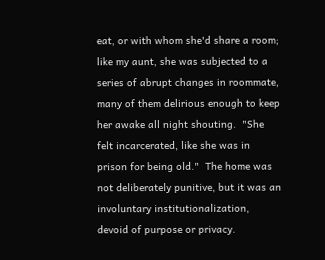eat, or with whom she'd share a room; like my aunt, she was subjected to a series of abrupt changes in roommate, many of them delirious enough to keep her awake all night shouting.  "She felt incarcerated, like she was in prison for being old."  The home was not deliberately punitive, but it was an involuntary institutionalization, devoid of purpose or privacy.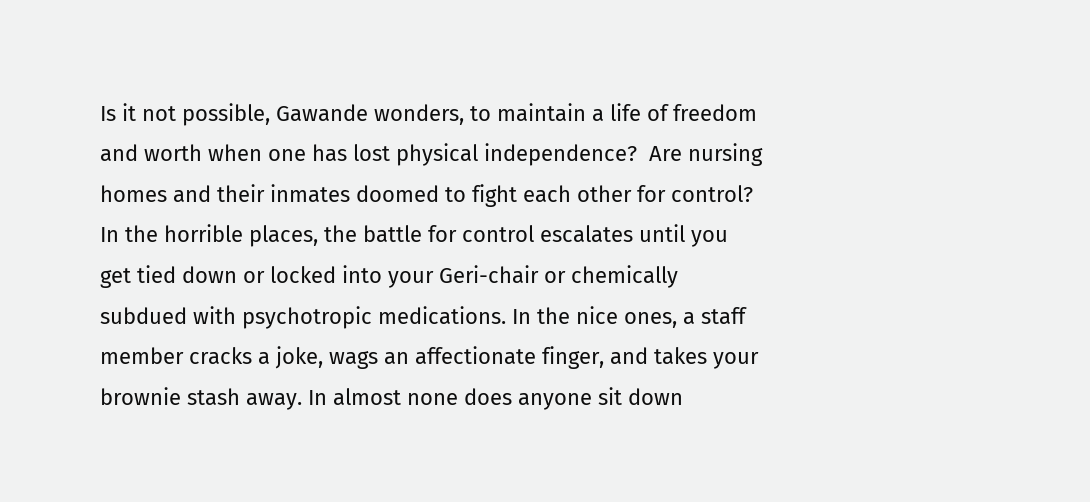Is it not possible, Gawande wonders, to maintain a life of freedom and worth when one has lost physical independence?  Are nursing homes and their inmates doomed to fight each other for control?
In the horrible places, the battle for control escalates until you get tied down or locked into your Geri-chair or chemically subdued with psychotropic medications. In the nice ones, a staff member cracks a joke, wags an affectionate finger, and takes your brownie stash away. In almost none does anyone sit down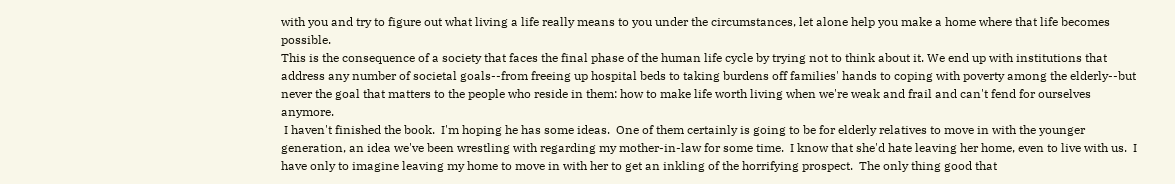with you and try to figure out what living a life really means to you under the circumstances, let alone help you make a home where that life becomes possible.
This is the consequence of a society that faces the final phase of the human life cycle by trying not to think about it. We end up with institutions that address any number of societal goals--from freeing up hospital beds to taking burdens off families' hands to coping with poverty among the elderly--but never the goal that matters to the people who reside in them: how to make life worth living when we're weak and frail and can't fend for ourselves anymore.
 I haven't finished the book.  I'm hoping he has some ideas.  One of them certainly is going to be for elderly relatives to move in with the younger generation, an idea we've been wrestling with regarding my mother-in-law for some time.  I know that she'd hate leaving her home, even to live with us.  I have only to imagine leaving my home to move in with her to get an inkling of the horrifying prospect.  The only thing good that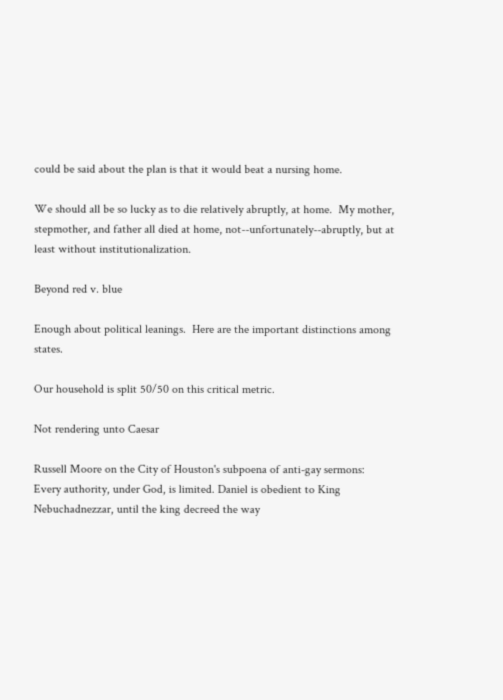could be said about the plan is that it would beat a nursing home.

We should all be so lucky as to die relatively abruptly, at home.  My mother, stepmother, and father all died at home, not--unfortunately--abruptly, but at least without institutionalization.

Beyond red v. blue

Enough about political leanings.  Here are the important distinctions among states.

Our household is split 50/50 on this critical metric.

Not rendering unto Caesar

Russell Moore on the City of Houston's subpoena of anti-gay sermons:
Every authority, under God, is limited. Daniel is obedient to King Nebuchadnezzar, until the king decreed the way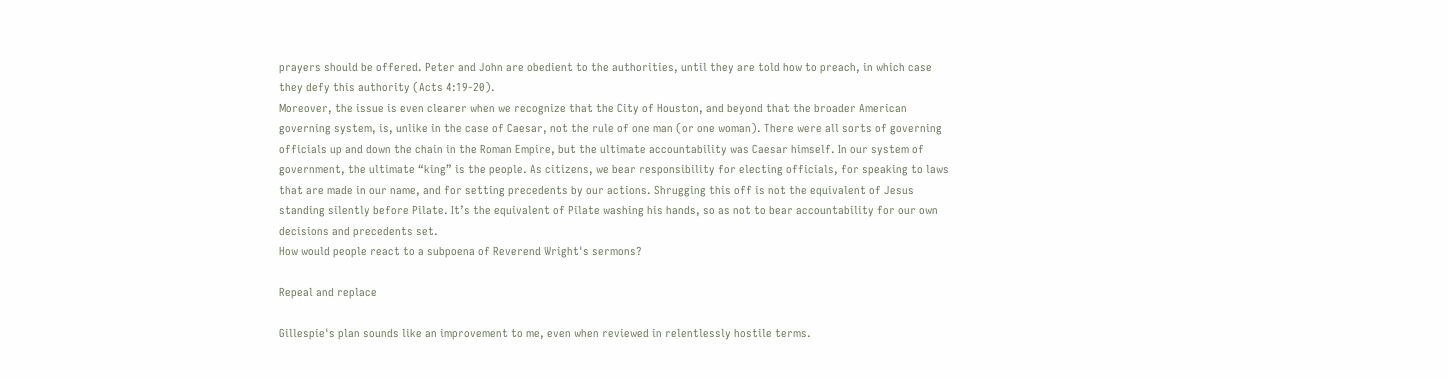prayers should be offered. Peter and John are obedient to the authorities, until they are told how to preach, in which case they defy this authority (Acts 4:19-20).
Moreover, the issue is even clearer when we recognize that the City of Houston, and beyond that the broader American governing system, is, unlike in the case of Caesar, not the rule of one man (or one woman). There were all sorts of governing officials up and down the chain in the Roman Empire, but the ultimate accountability was Caesar himself. In our system of government, the ultimate “king” is the people. As citizens, we bear responsibility for electing officials, for speaking to laws that are made in our name, and for setting precedents by our actions. Shrugging this off is not the equivalent of Jesus standing silently before Pilate. It’s the equivalent of Pilate washing his hands, so as not to bear accountability for our own decisions and precedents set.
How would people react to a subpoena of Reverend Wright's sermons?

Repeal and replace

Gillespie's plan sounds like an improvement to me, even when reviewed in relentlessly hostile terms.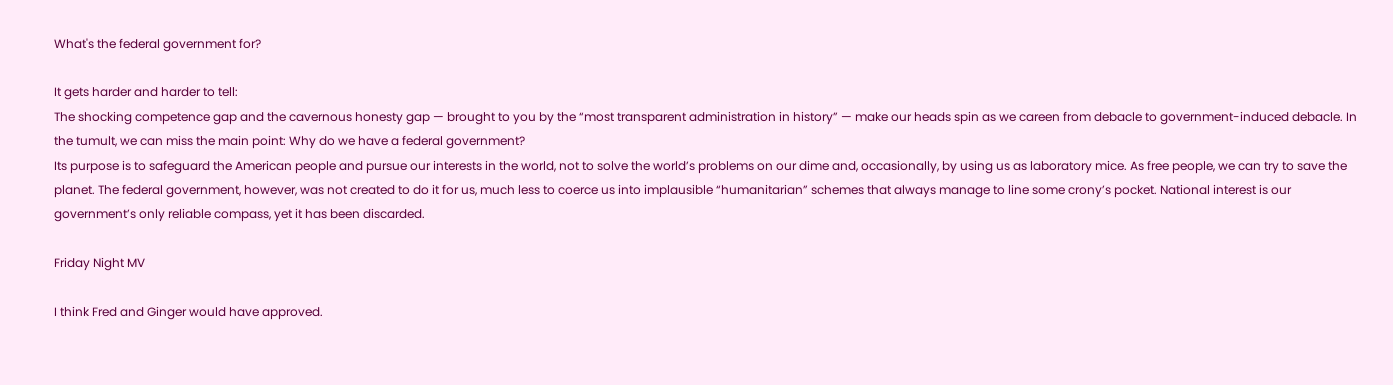What's the federal government for?

It gets harder and harder to tell:
The shocking competence gap and the cavernous honesty gap — brought to you by the “most transparent administration in history” — make our heads spin as we careen from debacle to government-induced debacle. In the tumult, we can miss the main point: Why do we have a federal government?
Its purpose is to safeguard the American people and pursue our interests in the world, not to solve the world’s problems on our dime and, occasionally, by using us as laboratory mice. As free people, we can try to save the planet. The federal government, however, was not created to do it for us, much less to coerce us into implausible “humanitarian” schemes that always manage to line some crony’s pocket. National interest is our government’s only reliable compass, yet it has been discarded.

Friday Night MV

I think Fred and Ginger would have approved.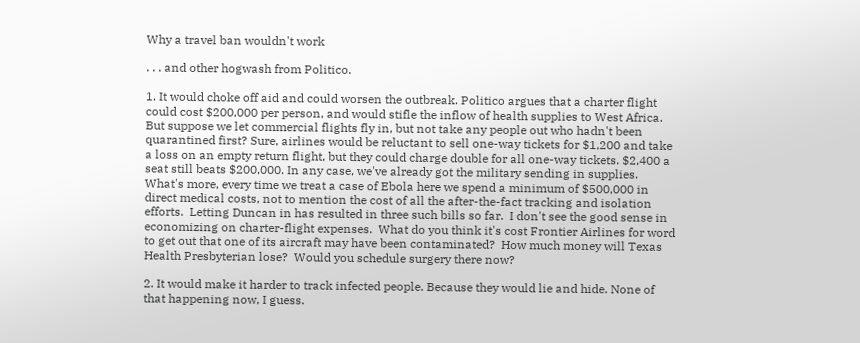Why a travel ban wouldn't work

. . . and other hogwash from Politico.

1. It would choke off aid and could worsen the outbreak. Politico argues that a charter flight could cost $200,000 per person, and would stifle the inflow of health supplies to West Africa. But suppose we let commercial flights fly in, but not take any people out who hadn't been quarantined first? Sure, airlines would be reluctant to sell one-way tickets for $1,200 and take a loss on an empty return flight, but they could charge double for all one-way tickets. $2,400 a seat still beats $200,000. In any case, we've already got the military sending in supplies. What's more, every time we treat a case of Ebola here we spend a minimum of $500,000 in direct medical costs, not to mention the cost of all the after-the-fact tracking and isolation efforts.  Letting Duncan in has resulted in three such bills so far.  I don't see the good sense in economizing on charter-flight expenses.  What do you think it's cost Frontier Airlines for word to get out that one of its aircraft may have been contaminated?  How much money will Texas Health Presbyterian lose?  Would you schedule surgery there now?

2. It would make it harder to track infected people. Because they would lie and hide. None of that happening now, I guess.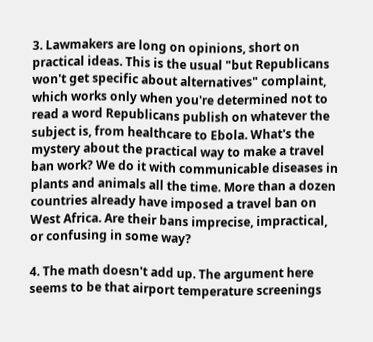3. Lawmakers are long on opinions, short on practical ideas. This is the usual "but Republicans won't get specific about alternatives" complaint, which works only when you're determined not to read a word Republicans publish on whatever the subject is, from healthcare to Ebola. What's the mystery about the practical way to make a travel ban work? We do it with communicable diseases in plants and animals all the time. More than a dozen countries already have imposed a travel ban on West Africa. Are their bans imprecise, impractical, or confusing in some way?

4. The math doesn't add up. The argument here seems to be that airport temperature screenings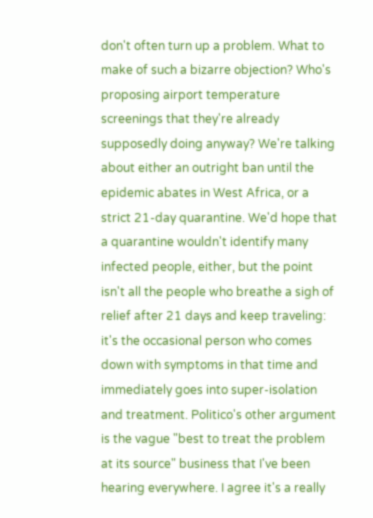don't often turn up a problem. What to make of such a bizarre objection? Who's proposing airport temperature screenings that they're already supposedly doing anyway? We're talking about either an outright ban until the epidemic abates in West Africa, or a strict 21-day quarantine. We'd hope that a quarantine wouldn't identify many infected people, either, but the point isn't all the people who breathe a sigh of relief after 21 days and keep traveling: it's the occasional person who comes down with symptoms in that time and immediately goes into super-isolation and treatment. Politico's other argument is the vague "best to treat the problem at its source" business that I've been hearing everywhere. I agree it's a really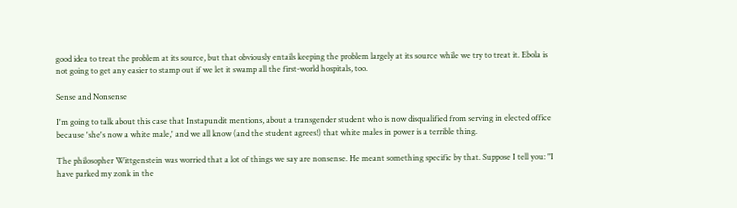good idea to treat the problem at its source, but that obviously entails keeping the problem largely at its source while we try to treat it. Ebola is not going to get any easier to stamp out if we let it swamp all the first-world hospitals, too.

Sense and Nonsense

I'm going to talk about this case that Instapundit mentions, about a transgender student who is now disqualified from serving in elected office because 'she's now a white male,' and we all know (and the student agrees!) that white males in power is a terrible thing.

The philosopher Wittgenstein was worried that a lot of things we say are nonsense. He meant something specific by that. Suppose I tell you: "I have parked my zonk in the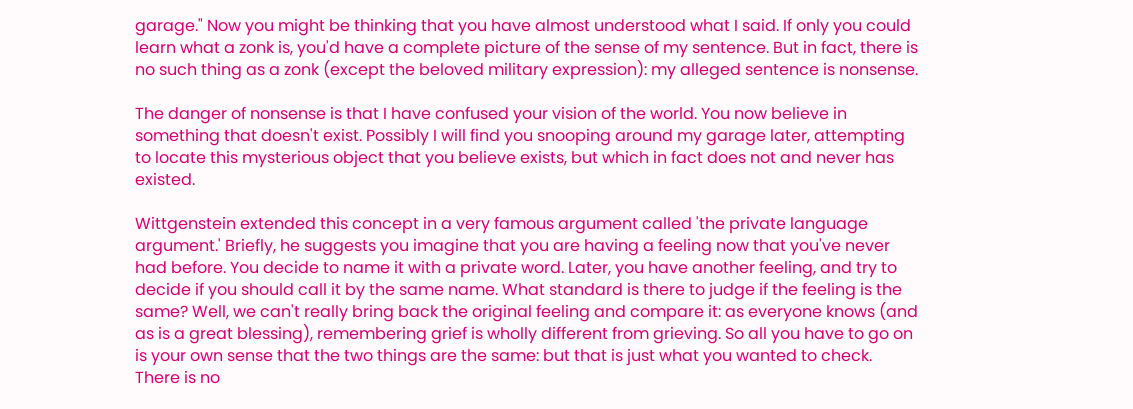garage." Now you might be thinking that you have almost understood what I said. If only you could learn what a zonk is, you'd have a complete picture of the sense of my sentence. But in fact, there is no such thing as a zonk (except the beloved military expression): my alleged sentence is nonsense.

The danger of nonsense is that I have confused your vision of the world. You now believe in something that doesn't exist. Possibly I will find you snooping around my garage later, attempting to locate this mysterious object that you believe exists, but which in fact does not and never has existed.

Wittgenstein extended this concept in a very famous argument called 'the private language argument.' Briefly, he suggests you imagine that you are having a feeling now that you've never had before. You decide to name it with a private word. Later, you have another feeling, and try to decide if you should call it by the same name. What standard is there to judge if the feeling is the same? Well, we can't really bring back the original feeling and compare it: as everyone knows (and as is a great blessing), remembering grief is wholly different from grieving. So all you have to go on is your own sense that the two things are the same: but that is just what you wanted to check. There is no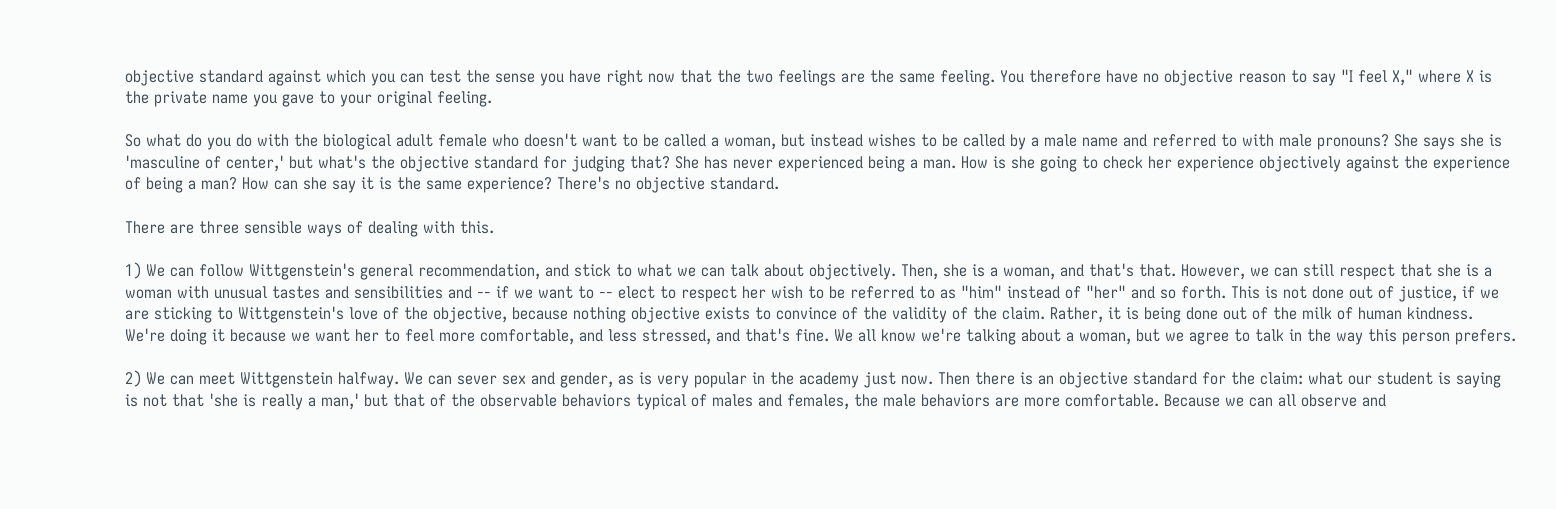objective standard against which you can test the sense you have right now that the two feelings are the same feeling. You therefore have no objective reason to say "I feel X," where X is the private name you gave to your original feeling.

So what do you do with the biological adult female who doesn't want to be called a woman, but instead wishes to be called by a male name and referred to with male pronouns? She says she is 'masculine of center,' but what's the objective standard for judging that? She has never experienced being a man. How is she going to check her experience objectively against the experience of being a man? How can she say it is the same experience? There's no objective standard.

There are three sensible ways of dealing with this.

1) We can follow Wittgenstein's general recommendation, and stick to what we can talk about objectively. Then, she is a woman, and that's that. However, we can still respect that she is a woman with unusual tastes and sensibilities and -- if we want to -- elect to respect her wish to be referred to as "him" instead of "her" and so forth. This is not done out of justice, if we are sticking to Wittgenstein's love of the objective, because nothing objective exists to convince of the validity of the claim. Rather, it is being done out of the milk of human kindness. We're doing it because we want her to feel more comfortable, and less stressed, and that's fine. We all know we're talking about a woman, but we agree to talk in the way this person prefers.

2) We can meet Wittgenstein halfway. We can sever sex and gender, as is very popular in the academy just now. Then there is an objective standard for the claim: what our student is saying is not that 'she is really a man,' but that of the observable behaviors typical of males and females, the male behaviors are more comfortable. Because we can all observe and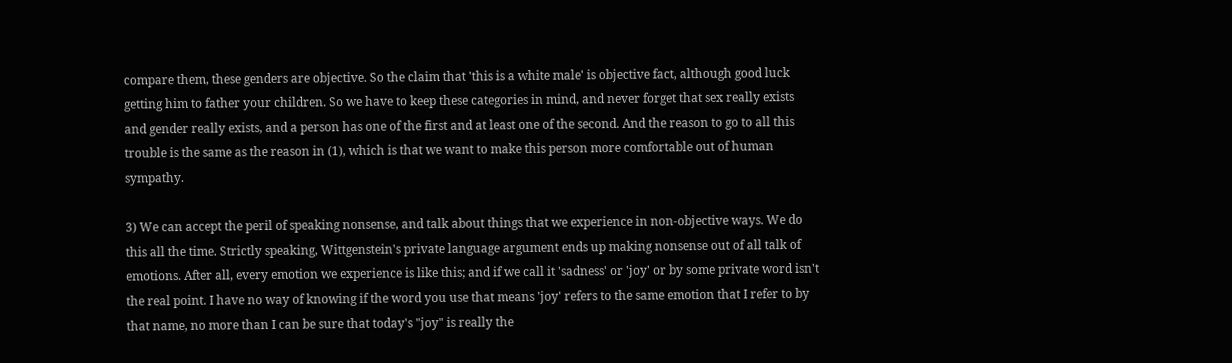compare them, these genders are objective. So the claim that 'this is a white male' is objective fact, although good luck getting him to father your children. So we have to keep these categories in mind, and never forget that sex really exists and gender really exists, and a person has one of the first and at least one of the second. And the reason to go to all this trouble is the same as the reason in (1), which is that we want to make this person more comfortable out of human sympathy.

3) We can accept the peril of speaking nonsense, and talk about things that we experience in non-objective ways. We do this all the time. Strictly speaking, Wittgenstein's private language argument ends up making nonsense out of all talk of emotions. After all, every emotion we experience is like this; and if we call it 'sadness' or 'joy' or by some private word isn't the real point. I have no way of knowing if the word you use that means 'joy' refers to the same emotion that I refer to by that name, no more than I can be sure that today's "joy" is really the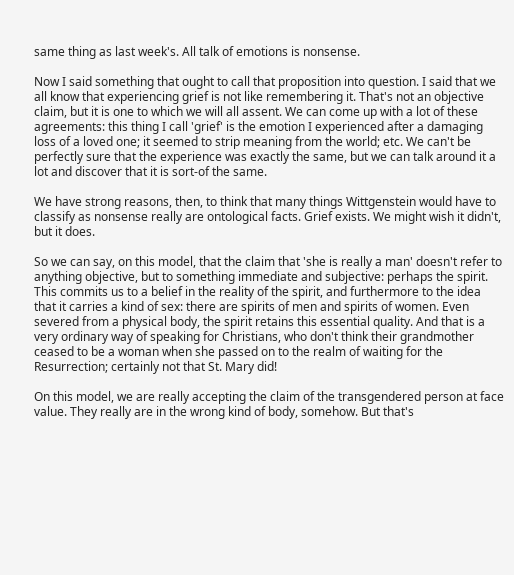same thing as last week's. All talk of emotions is nonsense.

Now I said something that ought to call that proposition into question. I said that we all know that experiencing grief is not like remembering it. That's not an objective claim, but it is one to which we will all assent. We can come up with a lot of these agreements: this thing I call 'grief' is the emotion I experienced after a damaging loss of a loved one; it seemed to strip meaning from the world; etc. We can't be perfectly sure that the experience was exactly the same, but we can talk around it a lot and discover that it is sort-of the same.

We have strong reasons, then, to think that many things Wittgenstein would have to classify as nonsense really are ontological facts. Grief exists. We might wish it didn't, but it does.

So we can say, on this model, that the claim that 'she is really a man' doesn't refer to anything objective, but to something immediate and subjective: perhaps the spirit. This commits us to a belief in the reality of the spirit, and furthermore to the idea that it carries a kind of sex: there are spirits of men and spirits of women. Even severed from a physical body, the spirit retains this essential quality. And that is a very ordinary way of speaking for Christians, who don't think their grandmother ceased to be a woman when she passed on to the realm of waiting for the Resurrection; certainly not that St. Mary did!

On this model, we are really accepting the claim of the transgendered person at face value. They really are in the wrong kind of body, somehow. But that's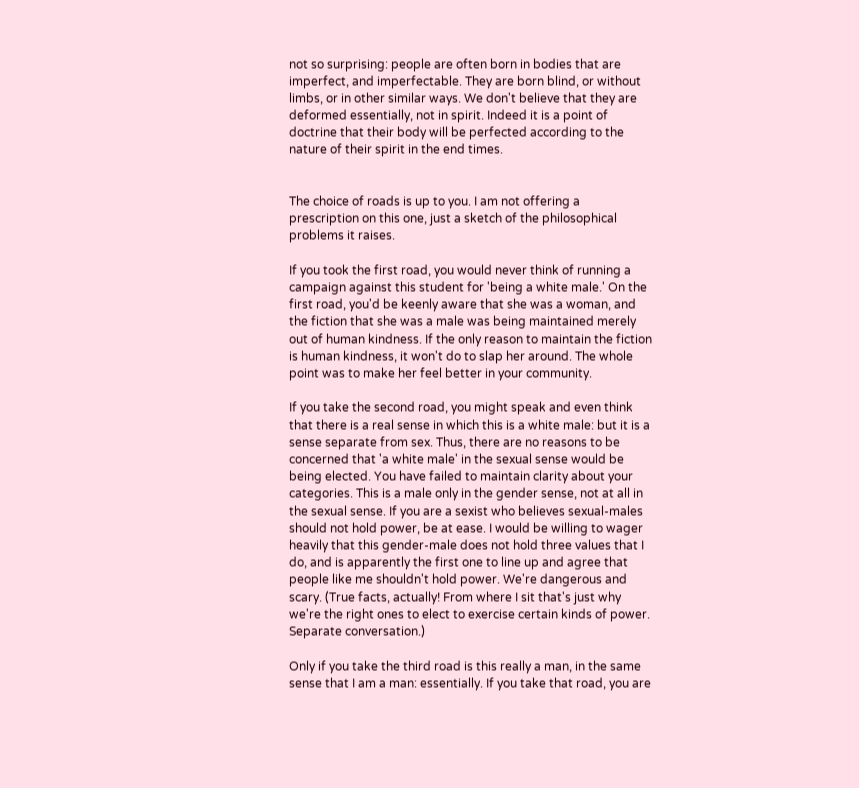not so surprising: people are often born in bodies that are imperfect, and imperfectable. They are born blind, or without limbs, or in other similar ways. We don't believe that they are deformed essentially, not in spirit. Indeed it is a point of doctrine that their body will be perfected according to the nature of their spirit in the end times.


The choice of roads is up to you. I am not offering a prescription on this one, just a sketch of the philosophical problems it raises.

If you took the first road, you would never think of running a campaign against this student for 'being a white male.' On the first road, you'd be keenly aware that she was a woman, and the fiction that she was a male was being maintained merely out of human kindness. If the only reason to maintain the fiction is human kindness, it won't do to slap her around. The whole point was to make her feel better in your community.

If you take the second road, you might speak and even think that there is a real sense in which this is a white male: but it is a sense separate from sex. Thus, there are no reasons to be concerned that 'a white male' in the sexual sense would be being elected. You have failed to maintain clarity about your categories. This is a male only in the gender sense, not at all in the sexual sense. If you are a sexist who believes sexual-males should not hold power, be at ease. I would be willing to wager heavily that this gender-male does not hold three values that I do, and is apparently the first one to line up and agree that people like me shouldn't hold power. We're dangerous and scary. (True facts, actually! From where I sit that's just why we're the right ones to elect to exercise certain kinds of power. Separate conversation.)

Only if you take the third road is this really a man, in the same sense that I am a man: essentially. If you take that road, you are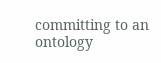committing to an ontology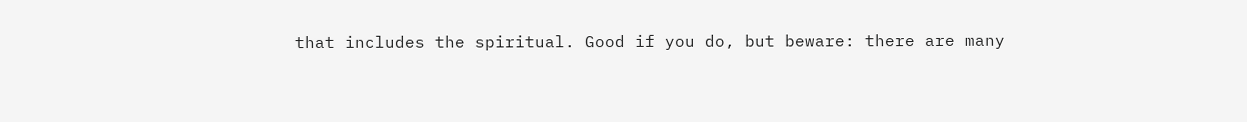that includes the spiritual. Good if you do, but beware: there are many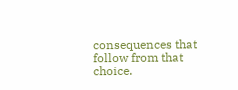consequences that follow from that choice.